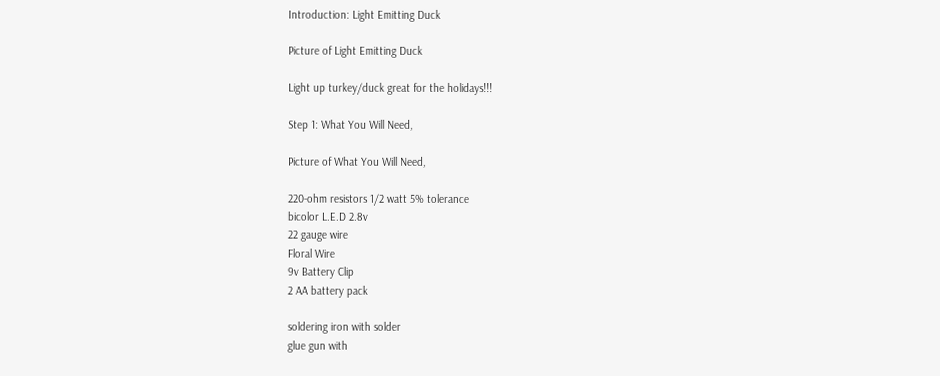Introduction: Light Emitting Duck

Picture of Light Emitting Duck

Light up turkey/duck great for the holidays!!!

Step 1: What You Will Need,

Picture of What You Will Need,

220-ohm resistors 1/2 watt 5% tolerance
bicolor L.E.D 2.8v
22 gauge wire
Floral Wire
9v Battery Clip
2 AA battery pack

soldering iron with solder
glue gun with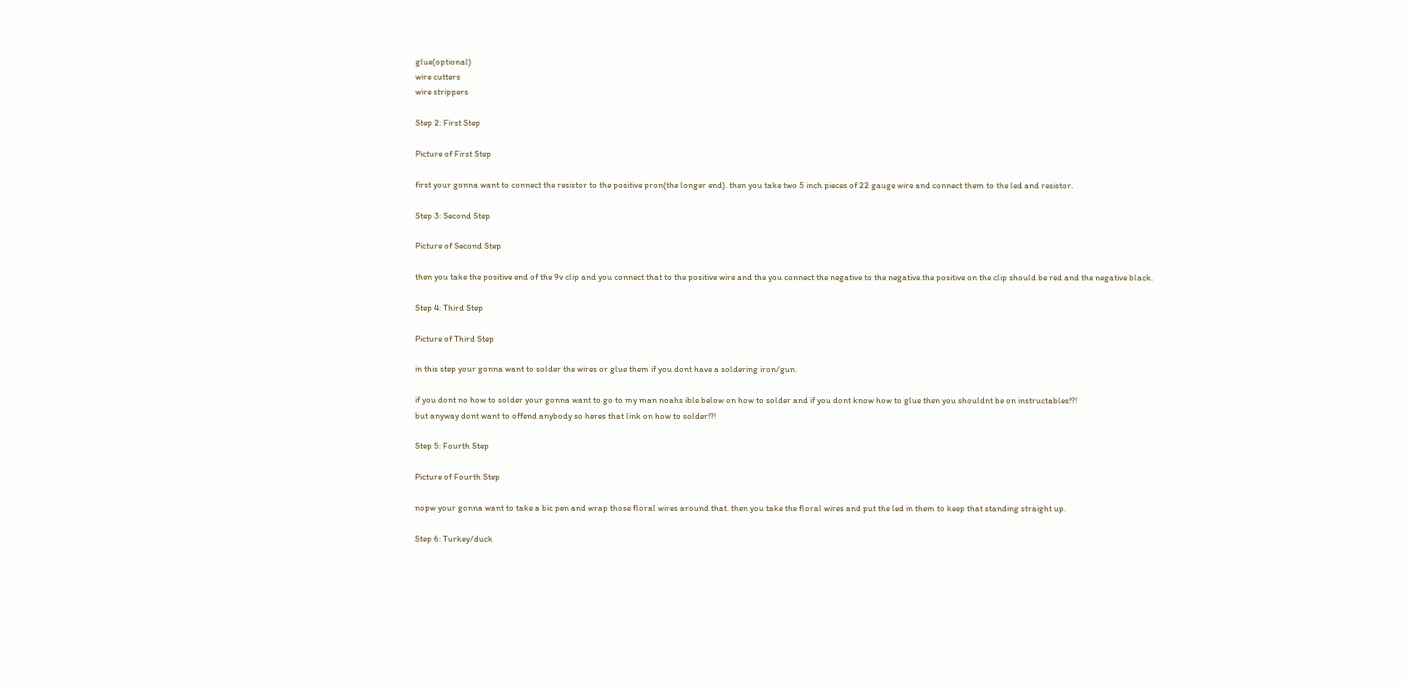glue(optional)
wire cutters
wire strippers

Step 2: First Step

Picture of First Step

first your gonna want to connect the resistor to the positive pron(the longer end). then you take two 5 inch pieces of 22 gauge wire and connect them to the led and resistor.

Step 3: Second Step

Picture of Second Step

then you take the positive end of the 9v clip and you connect that to the positive wire and the you connect the negative to the negative.the positive on the clip should be red and the negative black.

Step 4: Third Step

Picture of Third Step

in this step your gonna want to solder the wires or glue them if you dont have a soldering iron/gun.

if you dont no how to solder your gonna want to go to my man noahs ible below on how to solder and if you dont know how to glue then you shouldnt be on instructables!?!
but anyway dont want to offend anybody so heres that link on how to solder!?!

Step 5: Fourth Step

Picture of Fourth Step

nopw your gonna want to take a bic pen and wrap those floral wires around that. then you take the floral wires and put the led in them to keep that standing straight up.

Step 6: Turkey/duck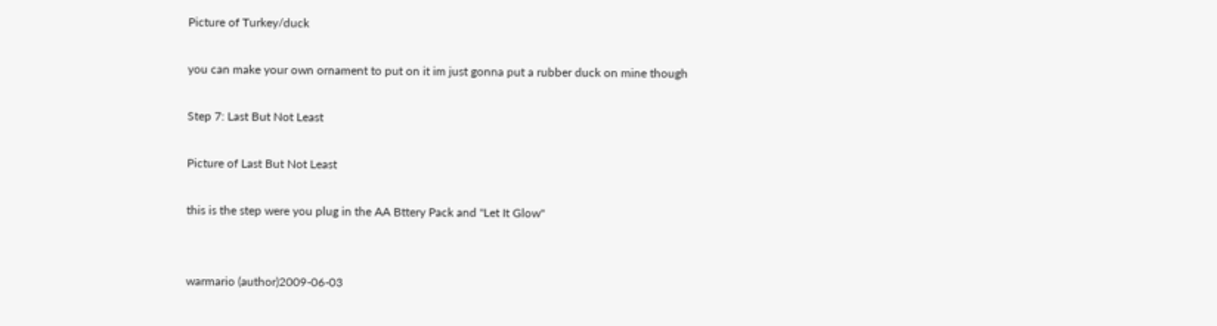Picture of Turkey/duck

you can make your own ornament to put on it im just gonna put a rubber duck on mine though

Step 7: Last But Not Least

Picture of Last But Not Least

this is the step were you plug in the AA Bttery Pack and "Let It Glow"


warmario (author)2009-06-03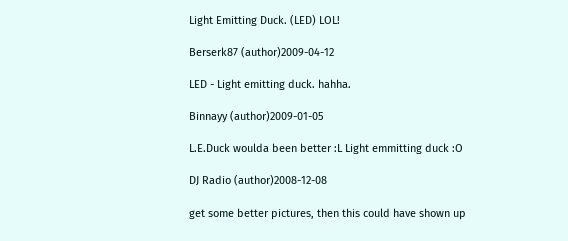Light Emitting Duck. (LED) LOL!

Berserk87 (author)2009-04-12

LED - Light emitting duck. hahha.

Binnayy (author)2009-01-05

L.E.Duck woulda been better :L Light emmitting duck :O

DJ Radio (author)2008-12-08

get some better pictures, then this could have shown up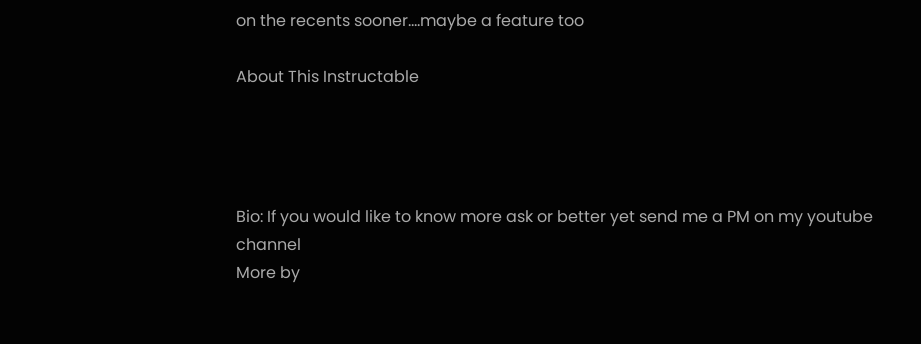on the recents sooner....maybe a feature too

About This Instructable




Bio: If you would like to know more ask or better yet send me a PM on my youtube channel
More by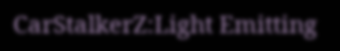CarStalkerZ:Light Emitting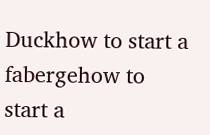Duckhow to start a fabergehow to start a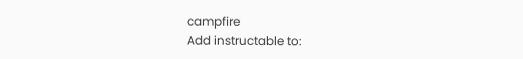campfire
Add instructable to: